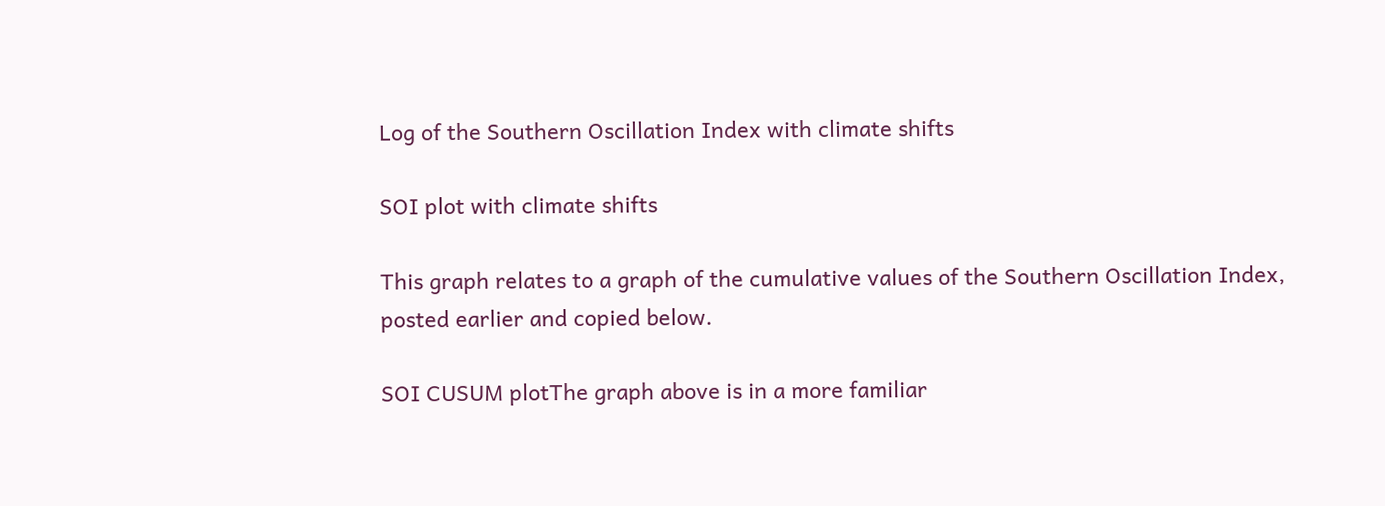Log of the Southern Oscillation Index with climate shifts

SOI plot with climate shifts

This graph relates to a graph of the cumulative values of the Southern Oscillation Index, posted earlier and copied below.

SOI CUSUM plotThe graph above is in a more familiar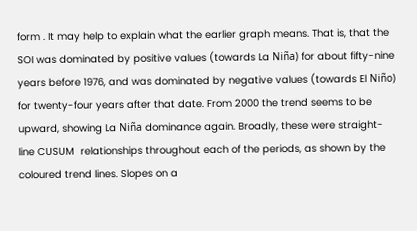form . It may help to explain what the earlier graph means. That is, that the SOI was dominated by positive values (towards La Niña) for about fifty-nine years before 1976, and was dominated by negative values (towards El Niño) for twenty-four years after that date. From 2000 the trend seems to be upward, showing La Niña dominance again. Broadly, these were straight-line CUSUM  relationships throughout each of the periods, as shown by the coloured trend lines. Slopes on a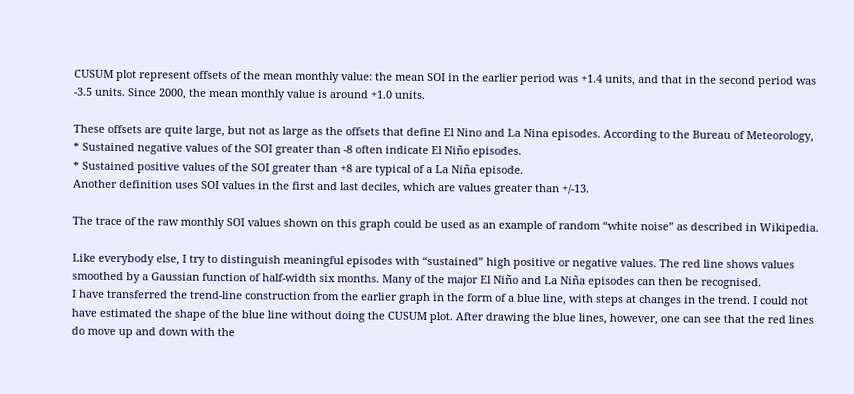CUSUM plot represent offsets of the mean monthly value: the mean SOI in the earlier period was +1.4 units, and that in the second period was -3.5 units. Since 2000, the mean monthly value is around +1.0 units.

These offsets are quite large, but not as large as the offsets that define El Nino and La Nina episodes. According to the Bureau of Meteorology,
* Sustained negative values of the SOI greater than -8 often indicate El Niño episodes.
* Sustained positive values of the SOI greater than +8 are typical of a La Niña episode.
Another definition uses SOI values in the first and last deciles, which are values greater than +/-13.

The trace of the raw monthly SOI values shown on this graph could be used as an example of random “white noise” as described in Wikipedia.

Like everybody else, I try to distinguish meaningful episodes with “sustained” high positive or negative values. The red line shows values smoothed by a Gaussian function of half-width six months. Many of the major El Niño and La Niña episodes can then be recognised.
I have transferred the trend-line construction from the earlier graph in the form of a blue line, with steps at changes in the trend. I could not have estimated the shape of the blue line without doing the CUSUM plot. After drawing the blue lines, however, one can see that the red lines do move up and down with the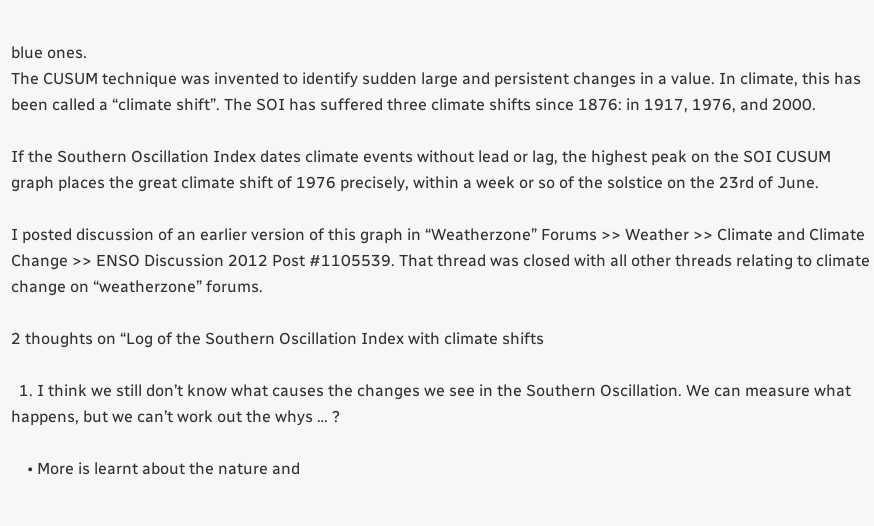blue ones.
The CUSUM technique was invented to identify sudden large and persistent changes in a value. In climate, this has been called a “climate shift”. The SOI has suffered three climate shifts since 1876: in 1917, 1976, and 2000.

If the Southern Oscillation Index dates climate events without lead or lag, the highest peak on the SOI CUSUM graph places the great climate shift of 1976 precisely, within a week or so of the solstice on the 23rd of June.

I posted discussion of an earlier version of this graph in “Weatherzone” Forums >> Weather >> Climate and Climate Change >> ENSO Discussion 2012 Post #1105539. That thread was closed with all other threads relating to climate change on “weatherzone” forums.

2 thoughts on “Log of the Southern Oscillation Index with climate shifts

  1. I think we still don’t know what causes the changes we see in the Southern Oscillation. We can measure what happens, but we can’t work out the whys … ?

    • More is learnt about the nature and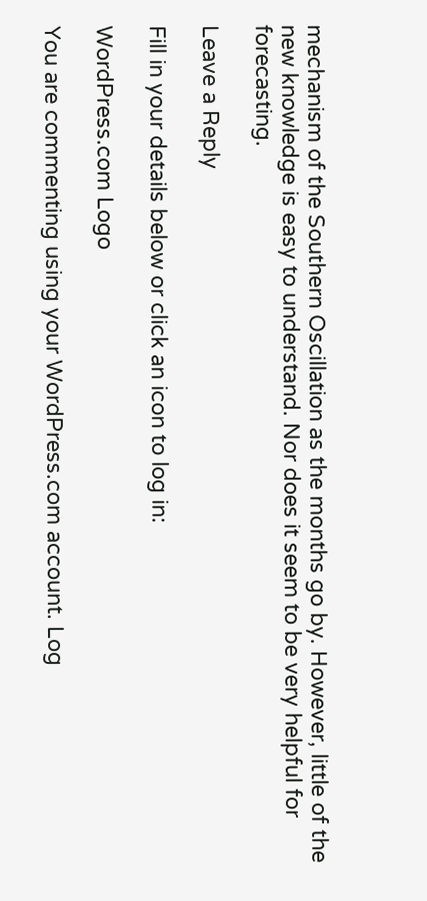mechanism of the Southern Oscillation as the months go by. However, little of the new knowledge is easy to understand. Nor does it seem to be very helpful for forecasting.

Leave a Reply

Fill in your details below or click an icon to log in:

WordPress.com Logo

You are commenting using your WordPress.com account. Log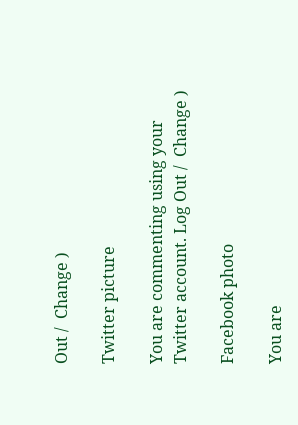Out /  Change )

Twitter picture

You are commenting using your Twitter account. Log Out /  Change )

Facebook photo

You are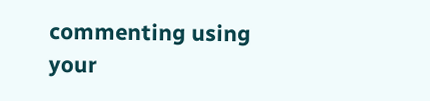commenting using your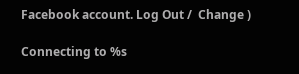Facebook account. Log Out /  Change )

Connecting to %s